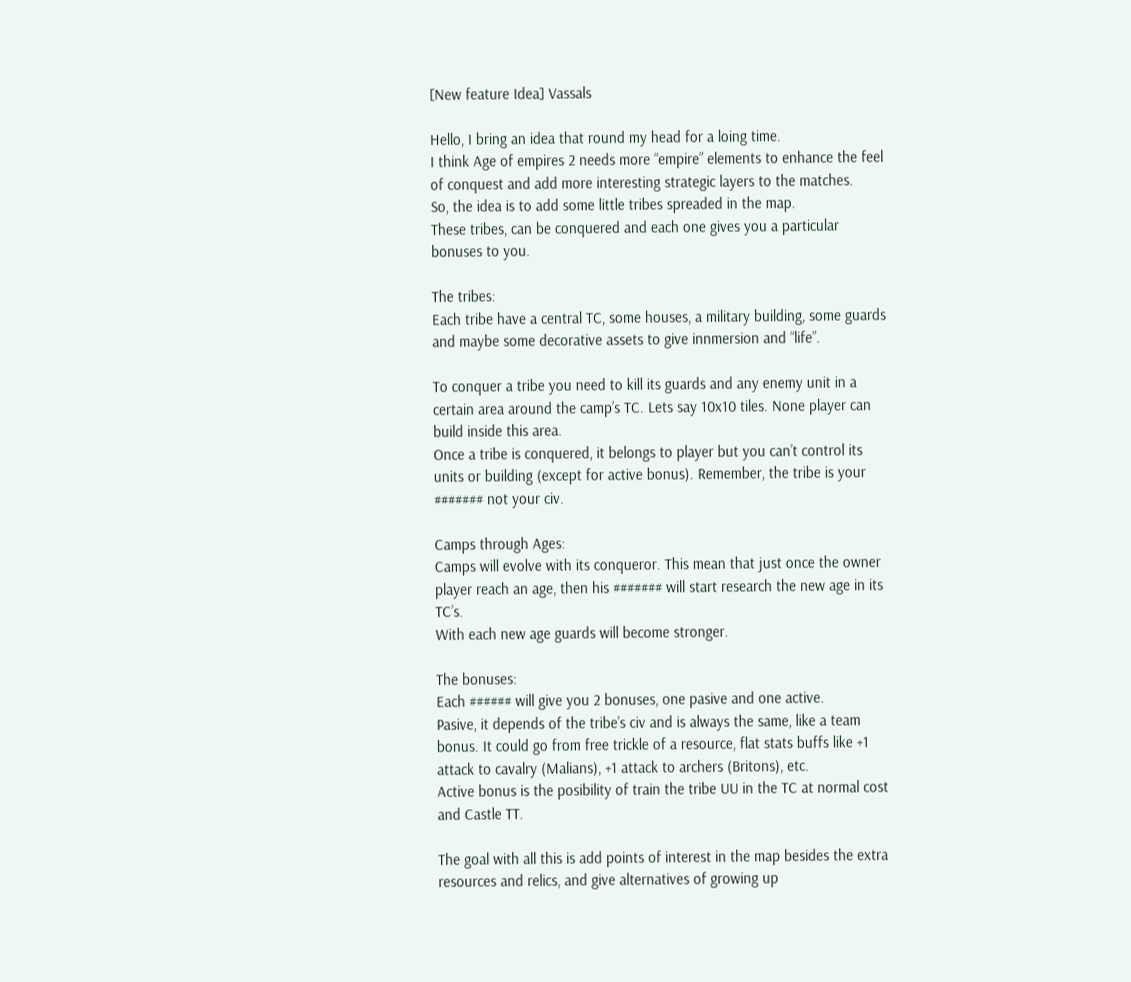[New feature Idea] Vassals

Hello, I bring an idea that round my head for a loing time.
I think Age of empires 2 needs more “empire” elements to enhance the feel of conquest and add more interesting strategic layers to the matches.
So, the idea is to add some little tribes spreaded in the map.
These tribes, can be conquered and each one gives you a particular bonuses to you.

The tribes:
Each tribe have a central TC, some houses, a military building, some guards and maybe some decorative assets to give innmersion and “life”.

To conquer a tribe you need to kill its guards and any enemy unit in a certain area around the camp’s TC. Lets say 10x10 tiles. None player can build inside this area.
Once a tribe is conquered, it belongs to player but you can’t control its units or building (except for active bonus). Remember, the tribe is your ####### not your civ.

Camps through Ages:
Camps will evolve with its conqueror. This mean that just once the owner player reach an age, then his ####### will start research the new age in its TC’s.
With each new age guards will become stronger.

The bonuses:
Each ###### will give you 2 bonuses, one pasive and one active.
Pasive, it depends of the tribe’s civ and is always the same, like a team bonus. It could go from free trickle of a resource, flat stats buffs like +1 attack to cavalry (Malians), +1 attack to archers (Britons), etc.
Active bonus is the posibility of train the tribe UU in the TC at normal cost and Castle TT.

The goal with all this is add points of interest in the map besides the extra resources and relics, and give alternatives of growing up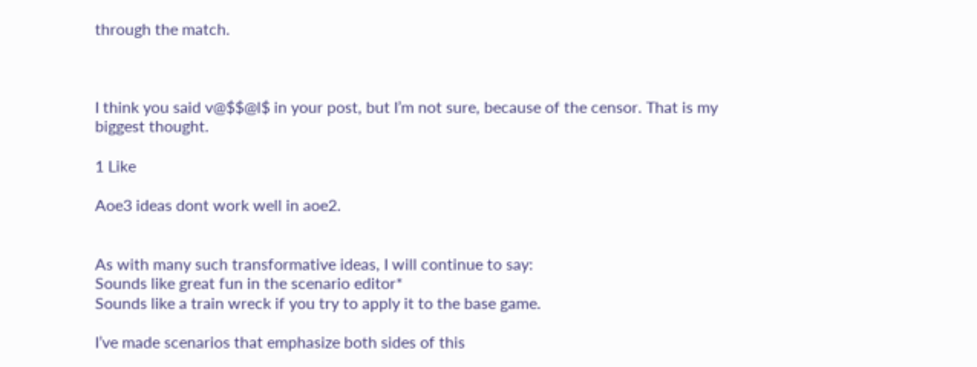through the match.



I think you said v@$$@l$ in your post, but I’m not sure, because of the censor. That is my biggest thought.

1 Like

Aoe3 ideas dont work well in aoe2.


As with many such transformative ideas, I will continue to say:
Sounds like great fun in the scenario editor*
Sounds like a train wreck if you try to apply it to the base game.

I’ve made scenarios that emphasize both sides of this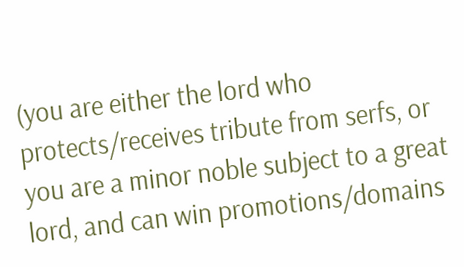(you are either the lord who protects/receives tribute from serfs, or you are a minor noble subject to a great lord, and can win promotions/domains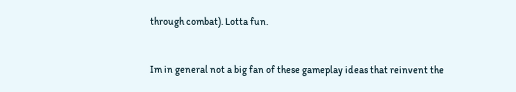through combat). Lotta fun.


Im in general not a big fan of these gameplay ideas that reinvent the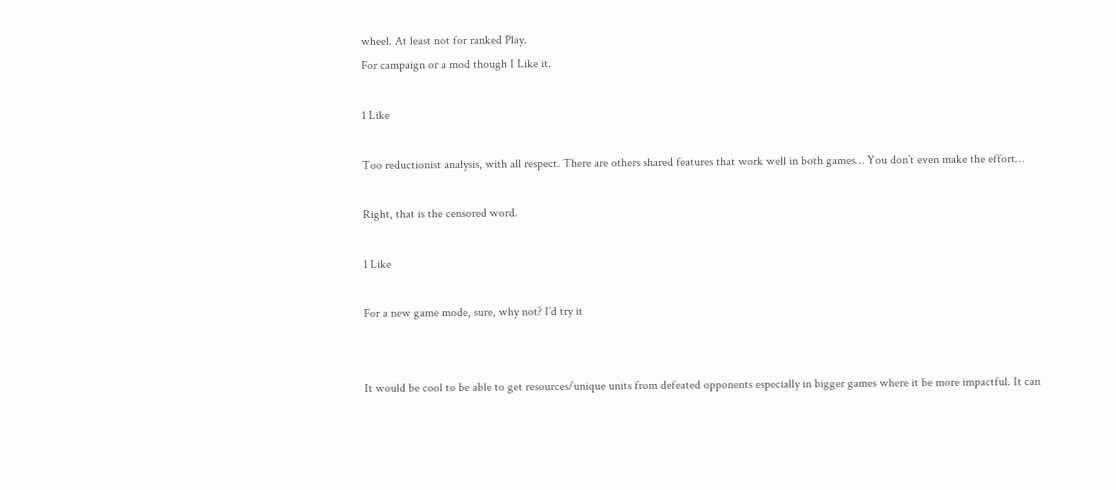wheel. At least not for ranked Play.
For campaign or a mod though I Like it.

1 Like

Too reductionist analysis, with all respect. There are others shared features that work well in both games… You don’t even make the effort…

Right, that is the censored word.

1 Like

For a new game mode, sure, why not? I’d try it


It would be cool to be able to get resources/unique units from defeated opponents especially in bigger games where it be more impactful. It can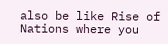also be like Rise of Nations where you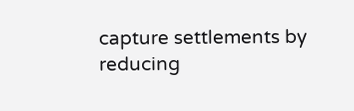capture settlements by reducing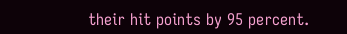their hit points by 95 percent.